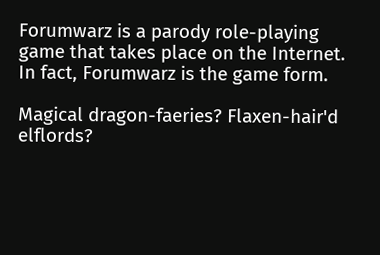Forumwarz is a parody role-playing game that takes place on the Internet. In fact, Forumwarz is the game form.

Magical dragon-faeries? Flaxen-hair'd elflords?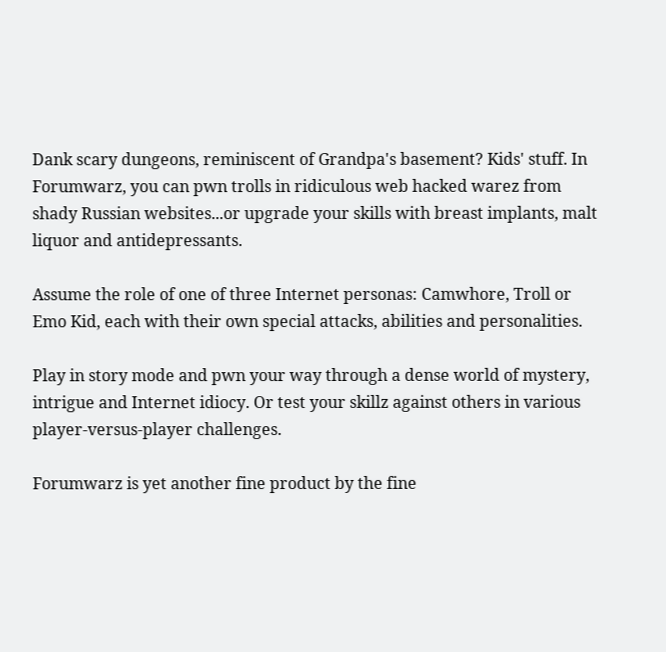Dank scary dungeons, reminiscent of Grandpa's basement? Kids' stuff. In Forumwarz, you can pwn trolls in ridiculous web hacked warez from shady Russian websites...or upgrade your skills with breast implants, malt liquor and antidepressants.

Assume the role of one of three Internet personas: Camwhore, Troll or Emo Kid, each with their own special attacks, abilities and personalities.

Play in story mode and pwn your way through a dense world of mystery, intrigue and Internet idiocy. Or test your skillz against others in various player-versus-player challenges.

Forumwarz is yet another fine product by the fine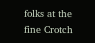folks at the fine Crotch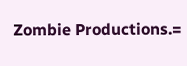Zombie Productions.=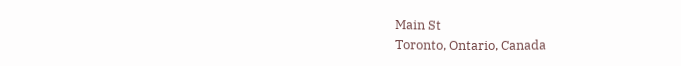Main St
Toronto, Ontario, Canada